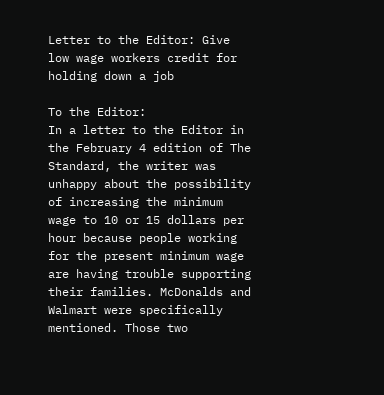Letter to the Editor: Give low wage workers credit for holding down a job

To the Editor:
In a letter to the Editor in the February 4 edition of The Standard, the writer was unhappy about the possibility of increasing the minimum wage to 10 or 15 dollars per hour because people working for the present minimum wage are having trouble supporting their families. McDonalds and Walmart were specifically mentioned. Those two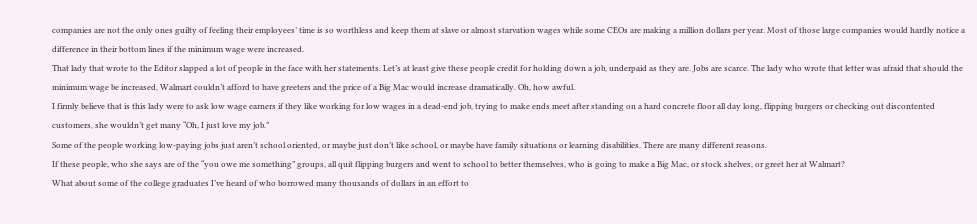companies are not the only ones guilty of feeling their employees’ time is so worthless and keep them at slave or almost starvation wages while some CEOs are making a million dollars per year. Most of those large companies would hardly notice a difference in their bottom lines if the minimum wage were increased.
That lady that wrote to the Editor slapped a lot of people in the face with her statements. Let’s at least give these people credit for holding down a job, underpaid as they are. Jobs are scarce. The lady who wrote that letter was afraid that should the minimum wage be increased, Walmart couldn’t afford to have greeters and the price of a Big Mac would increase dramatically. Oh, how awful.
I firmly believe that is this lady were to ask low wage earners if they like working for low wages in a dead-end job, trying to make ends meet after standing on a hard concrete floor all day long, flipping burgers or checking out discontented customers, she wouldn’t get many “Oh, I just love my job.”
Some of the people working low-paying jobs just aren’t school oriented, or maybe just don’t like school, or maybe have family situations or learning disabilities. There are many different reasons.
If these people, who she says are of the “you owe me something” groups, all quit flipping burgers and went to school to better themselves, who is going to make a Big Mac, or stock shelves, or greet her at Walmart?
What about some of the college graduates I’ve heard of who borrowed many thousands of dollars in an effort to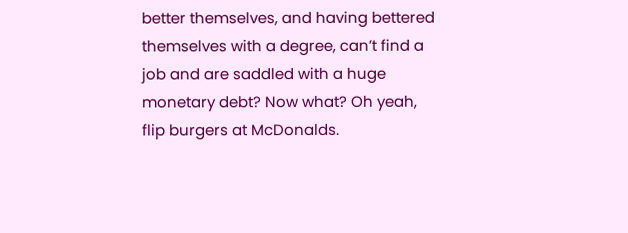better themselves, and having bettered themselves with a degree, can’t find a job and are saddled with a huge monetary debt? Now what? Oh yeah, flip burgers at McDonalds.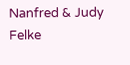Nanfred & Judy Felke